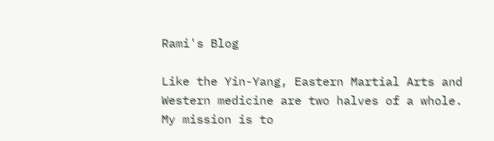Rami's Blog

Like the Yin-Yang, Eastern Martial Arts and Western medicine are two halves of a whole. My mission is to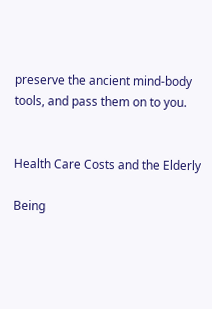preserve the ancient mind-body tools, and pass them on to you.


Health Care Costs and the Elderly

Being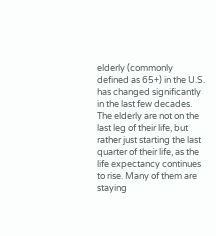elderly (commonly defined as 65+) in the U.S. has changed significantly in the last few decades. The elderly are not on the last leg of their life, but rather just starting the last quarter of their life, as the life expectancy continues to rise. Many of them are staying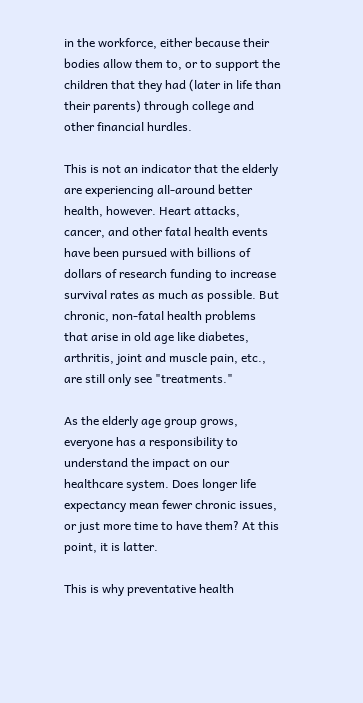in the workforce, either because their bodies allow them to, or to support the children that they had (later in life than their parents) through college and other financial hurdles.

This is not an indicator that the elderly are experiencing all-around better health, however. Heart attacks, cancer, and other fatal health events have been pursued with billions of dollars of research funding to increase survival rates as much as possible. But chronic, non-fatal health problems that arise in old age like diabetes, arthritis, joint and muscle pain, etc., are still only see "treatments."

As the elderly age group grows, everyone has a responsibility to understand the impact on our healthcare system. Does longer life expectancy mean fewer chronic issues, or just more time to have them? At this point, it is latter.

This is why preventative health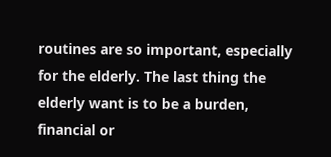routines are so important, especially for the elderly. The last thing the elderly want is to be a burden, financial or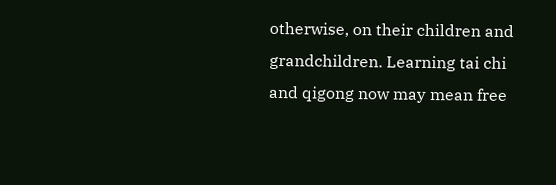otherwise, on their children and grandchildren. Learning tai chi and qigong now may mean free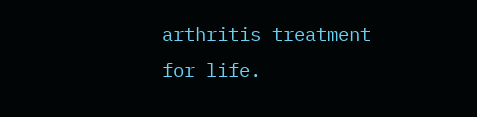arthritis treatment for life.